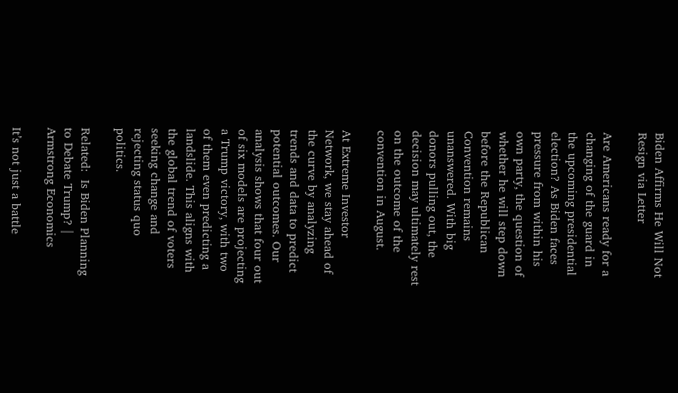Biden Affirms He Will Not Resign via Letter

Are Americans ready for a changing of the guard in the upcoming presidential election? As Biden faces pressure from within his own party, the question of whether he will step down before the Republican Convention remains unanswered. With big donors pulling out, the decision may ultimately rest on the outcome of the convention in August.

At Extreme Investor Network, we stay ahead of the curve by analyzing trends and data to predict potential outcomes. Our analysis shows that four out of six models are projecting a Trump victory, with two of them even predicting a landslide. This aligns with the global trend of voters seeking change and rejecting status quo politics.

Related:  Is Biden Planning to Debate Trump? | Armstrong Economics

It’s not just a battle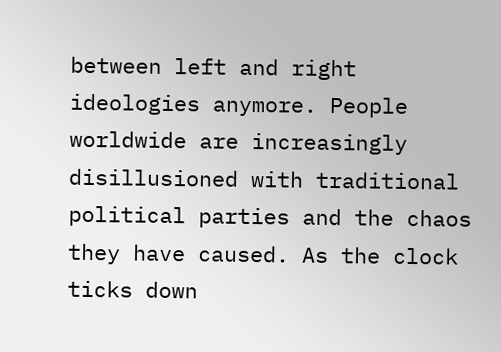between left and right ideologies anymore. People worldwide are increasingly disillusioned with traditional political parties and the chaos they have caused. As the clock ticks down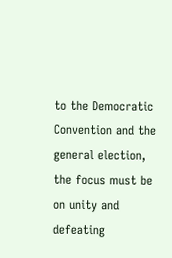to the Democratic Convention and the general election, the focus must be on unity and defeating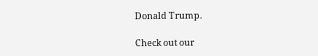Donald Trump.

Check out our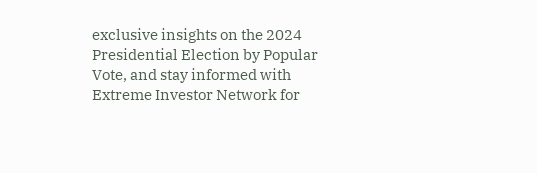exclusive insights on the 2024 Presidential Election by Popular Vote, and stay informed with Extreme Investor Network for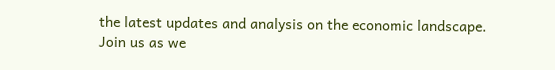the latest updates and analysis on the economic landscape. Join us as we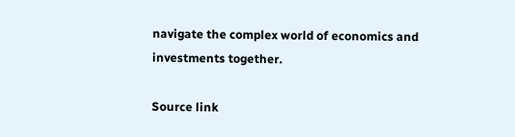navigate the complex world of economics and investments together.

Source link